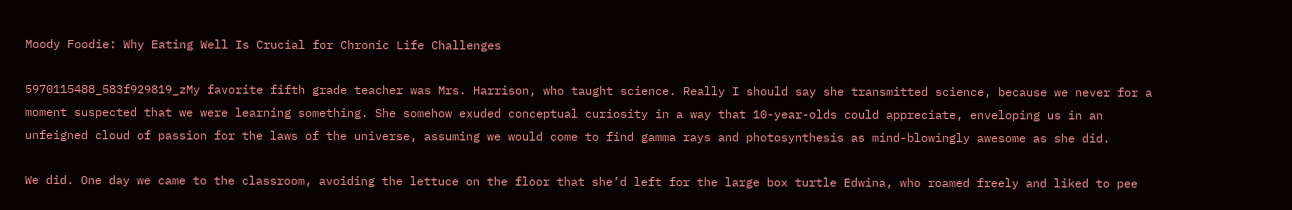Moody Foodie: Why Eating Well Is Crucial for Chronic Life Challenges

5970115488_583f929819_zMy favorite fifth grade teacher was Mrs. Harrison, who taught science. Really I should say she transmitted science, because we never for a moment suspected that we were learning something. She somehow exuded conceptual curiosity in a way that 10-year-olds could appreciate, enveloping us in an unfeigned cloud of passion for the laws of the universe, assuming we would come to find gamma rays and photosynthesis as mind-blowingly awesome as she did.

We did. One day we came to the classroom, avoiding the lettuce on the floor that she’d left for the large box turtle Edwina, who roamed freely and liked to pee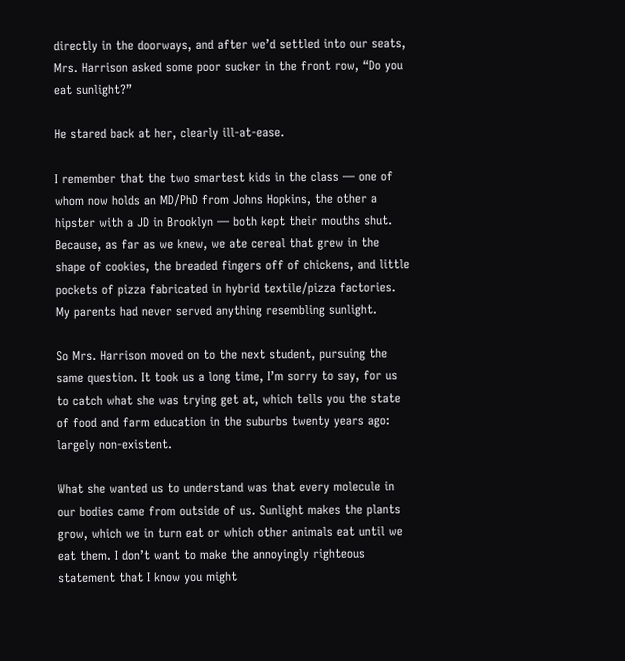directly in the doorways, and after we’d settled into our seats, Mrs. Harrison asked some poor sucker in the front row, “Do you eat sunlight?”

He stared back at her, clearly ill-at-ease.

I remember that the two smartest kids in the class — one of whom now holds an MD/PhD from Johns Hopkins, the other a hipster with a JD in Brooklyn — both kept their mouths shut. Because, as far as we knew, we ate cereal that grew in the shape of cookies, the breaded fingers off of chickens, and little pockets of pizza fabricated in hybrid textile/pizza factories. My parents had never served anything resembling sunlight.

So Mrs. Harrison moved on to the next student, pursuing the same question. It took us a long time, I’m sorry to say, for us to catch what she was trying get at, which tells you the state of food and farm education in the suburbs twenty years ago: largely non-existent.

What she wanted us to understand was that every molecule in our bodies came from outside of us. Sunlight makes the plants grow, which we in turn eat or which other animals eat until we eat them. I don’t want to make the annoyingly righteous statement that I know you might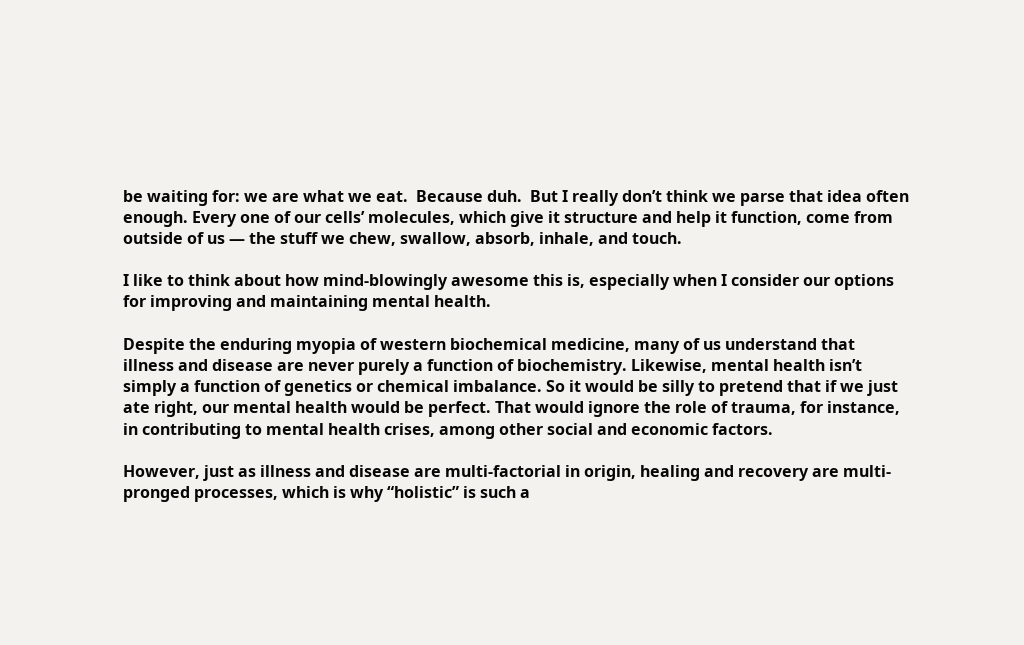be waiting for: we are what we eat.  Because duh.  But I really don’t think we parse that idea often enough. Every one of our cells’ molecules, which give it structure and help it function, come from outside of us — the stuff we chew, swallow, absorb, inhale, and touch.

I like to think about how mind-blowingly awesome this is, especially when I consider our options for improving and maintaining mental health.

Despite the enduring myopia of western biochemical medicine, many of us understand that illness and disease are never purely a function of biochemistry. Likewise, mental health isn’t simply a function of genetics or chemical imbalance. So it would be silly to pretend that if we just ate right, our mental health would be perfect. That would ignore the role of trauma, for instance, in contributing to mental health crises, among other social and economic factors.

However, just as illness and disease are multi-factorial in origin, healing and recovery are multi-pronged processes, which is why “holistic” is such a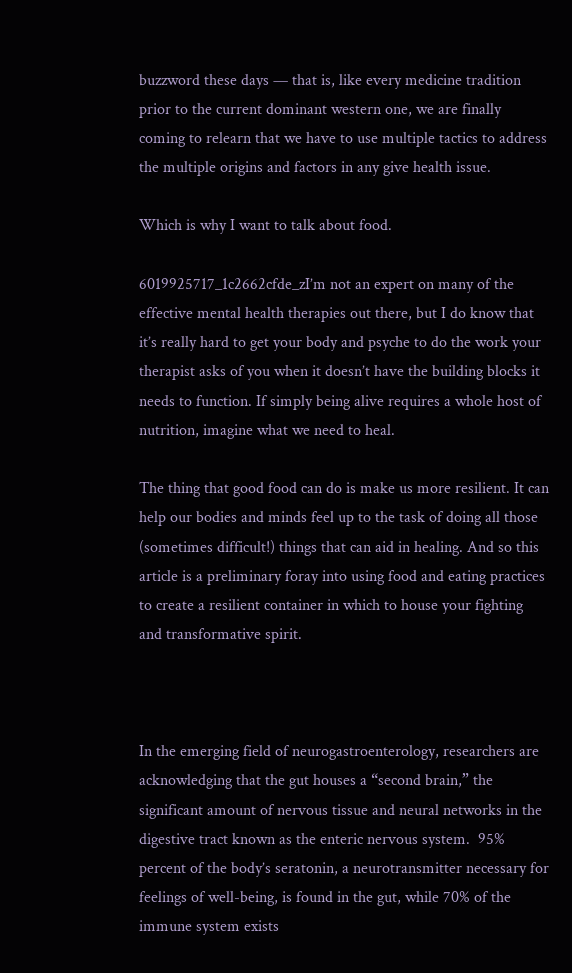buzzword these days — that is, like every medicine tradition prior to the current dominant western one, we are finally coming to relearn that we have to use multiple tactics to address the multiple origins and factors in any give health issue.

Which is why I want to talk about food.

6019925717_1c2662cfde_zI’m not an expert on many of the effective mental health therapies out there, but I do know that it’s really hard to get your body and psyche to do the work your therapist asks of you when it doesn’t have the building blocks it needs to function. If simply being alive requires a whole host of nutrition, imagine what we need to heal.

The thing that good food can do is make us more resilient. It can help our bodies and minds feel up to the task of doing all those (sometimes difficult!) things that can aid in healing. And so this article is a preliminary foray into using food and eating practices to create a resilient container in which to house your fighting and transformative spirit.



In the emerging field of neurogastroenterology, researchers are acknowledging that the gut houses a “second brain,” the significant amount of nervous tissue and neural networks in the digestive tract known as the enteric nervous system.  95% percent of the body’s seratonin, a neurotransmitter necessary for feelings of well-being, is found in the gut, while 70% of the immune system exists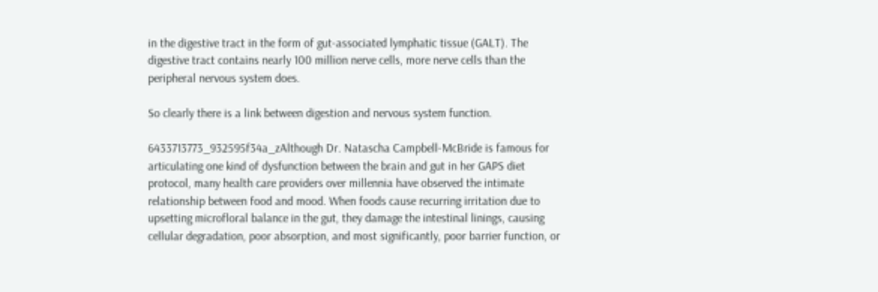in the digestive tract in the form of gut-associated lymphatic tissue (GALT). The digestive tract contains nearly 100 million nerve cells, more nerve cells than the peripheral nervous system does.

So clearly there is a link between digestion and nervous system function.

6433713773_932595f34a_zAlthough Dr. Natascha Campbell-McBride is famous for articulating one kind of dysfunction between the brain and gut in her GAPS diet protocol, many health care providers over millennia have observed the intimate relationship between food and mood. When foods cause recurring irritation due to upsetting microfloral balance in the gut, they damage the intestinal linings, causing cellular degradation, poor absorption, and most significantly, poor barrier function, or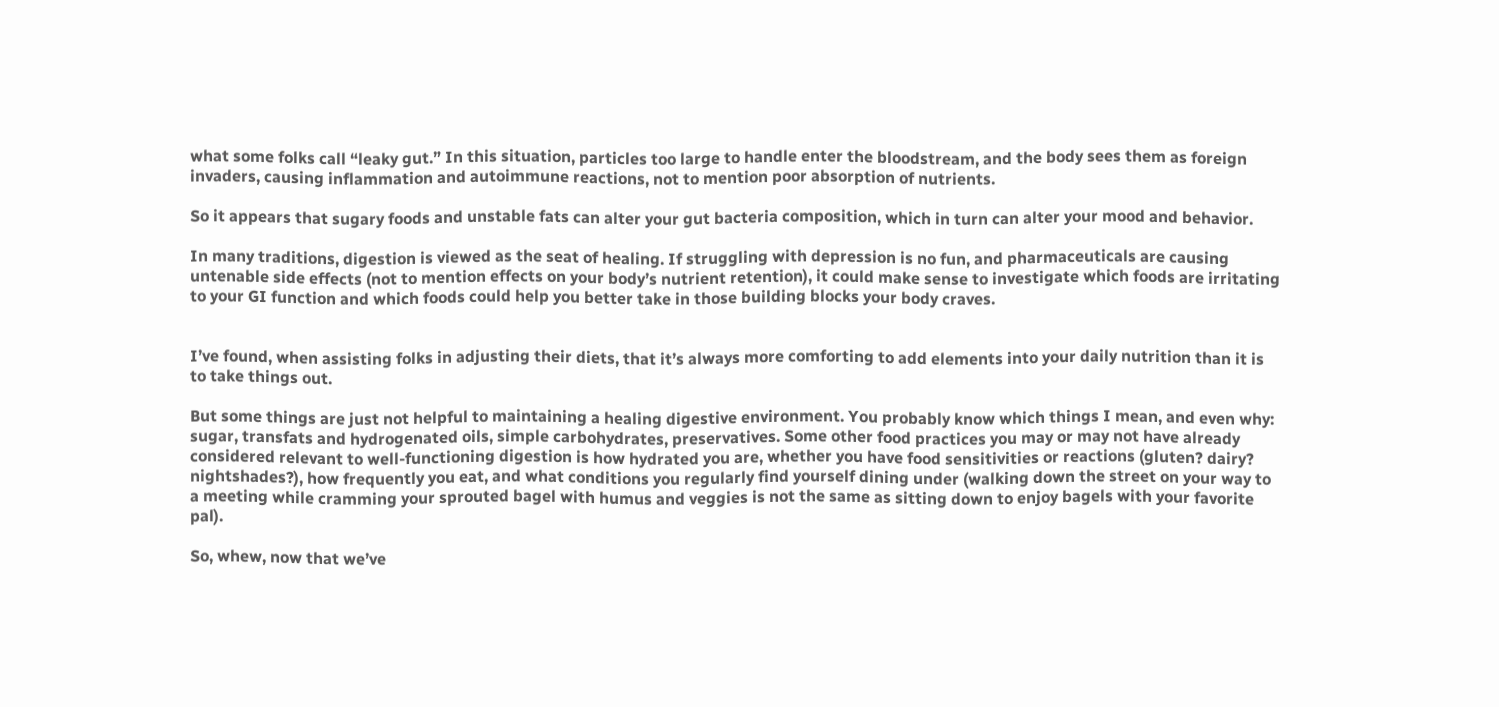what some folks call “leaky gut.” In this situation, particles too large to handle enter the bloodstream, and the body sees them as foreign invaders, causing inflammation and autoimmune reactions, not to mention poor absorption of nutrients.

So it appears that sugary foods and unstable fats can alter your gut bacteria composition, which in turn can alter your mood and behavior.

In many traditions, digestion is viewed as the seat of healing. If struggling with depression is no fun, and pharmaceuticals are causing untenable side effects (not to mention effects on your body’s nutrient retention), it could make sense to investigate which foods are irritating to your GI function and which foods could help you better take in those building blocks your body craves.


I’ve found, when assisting folks in adjusting their diets, that it’s always more comforting to add elements into your daily nutrition than it is to take things out.

But some things are just not helpful to maintaining a healing digestive environment. You probably know which things I mean, and even why: sugar, transfats and hydrogenated oils, simple carbohydrates, preservatives. Some other food practices you may or may not have already considered relevant to well-functioning digestion is how hydrated you are, whether you have food sensitivities or reactions (gluten? dairy? nightshades?), how frequently you eat, and what conditions you regularly find yourself dining under (walking down the street on your way to a meeting while cramming your sprouted bagel with humus and veggies is not the same as sitting down to enjoy bagels with your favorite pal).

So, whew, now that we’ve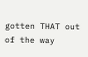gotten THAT out of the way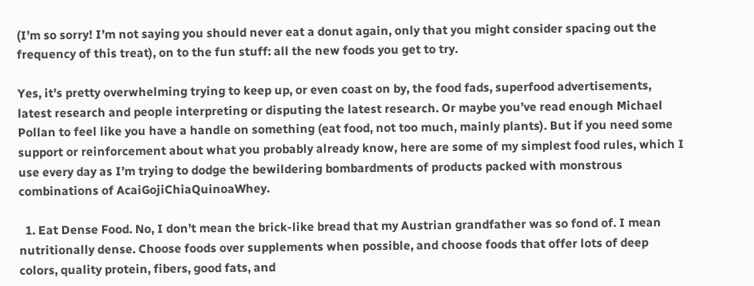(I’m so sorry! I’m not saying you should never eat a donut again, only that you might consider spacing out the frequency of this treat), on to the fun stuff: all the new foods you get to try.

Yes, it’s pretty overwhelming trying to keep up, or even coast on by, the food fads, superfood advertisements, latest research and people interpreting or disputing the latest research. Or maybe you’ve read enough Michael Pollan to feel like you have a handle on something (eat food, not too much, mainly plants). But if you need some support or reinforcement about what you probably already know, here are some of my simplest food rules, which I use every day as I’m trying to dodge the bewildering bombardments of products packed with monstrous combinations of AcaiGojiChiaQuinoaWhey.

  1. Eat Dense Food. No, I don’t mean the brick-like bread that my Austrian grandfather was so fond of. I mean nutritionally dense. Choose foods over supplements when possible, and choose foods that offer lots of deep colors, quality protein, fibers, good fats, and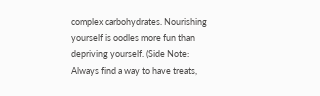complex carbohydrates. Nourishing yourself is oodles more fun than depriving yourself. (Side Note: Always find a way to have treats,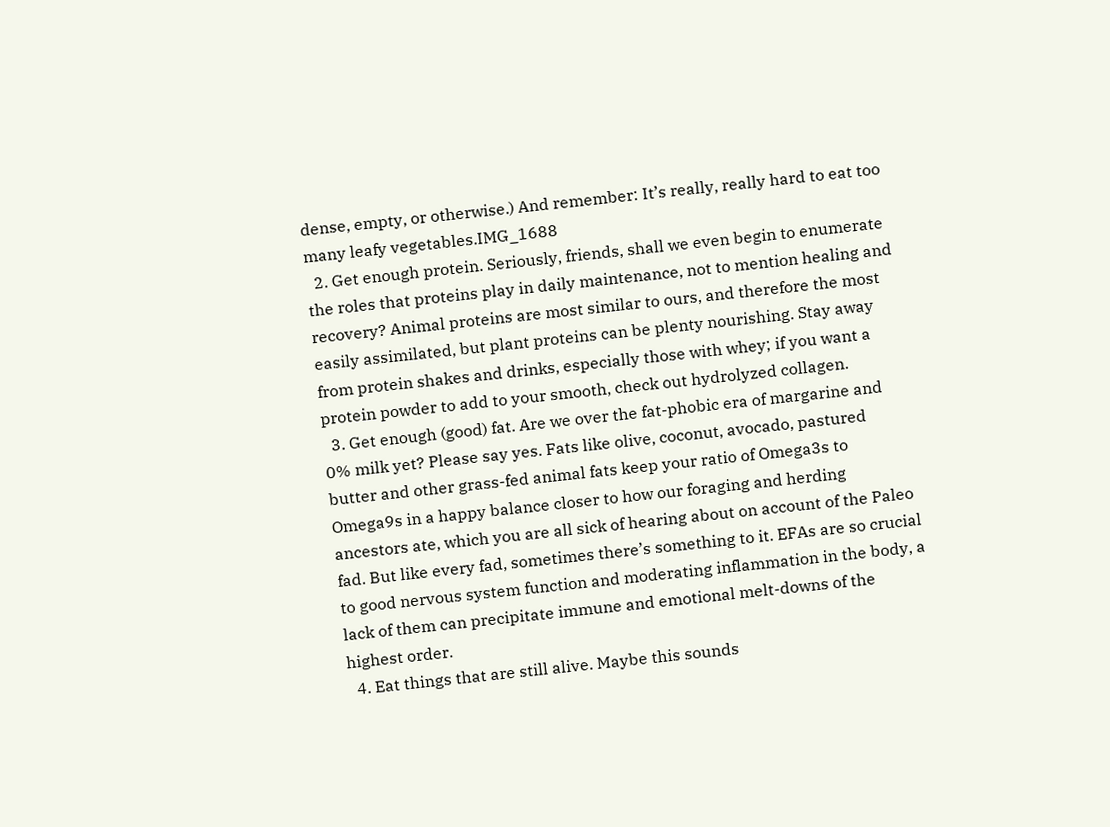dense, empty, or otherwise.) And remember: It’s really, really hard to eat too many leafy vegetables.IMG_1688
  2. Get enough protein. Seriously, friends, shall we even begin to enumerate the roles that proteins play in daily maintenance, not to mention healing and recovery? Animal proteins are most similar to ours, and therefore the most easily assimilated, but plant proteins can be plenty nourishing. Stay away from protein shakes and drinks, especially those with whey; if you want a protein powder to add to your smooth, check out hydrolyzed collagen.
  3. Get enough (good) fat. Are we over the fat-phobic era of margarine and 0% milk yet? Please say yes. Fats like olive, coconut, avocado, pastured butter and other grass-fed animal fats keep your ratio of Omega3s to Omega9s in a happy balance closer to how our foraging and herding ancestors ate, which you are all sick of hearing about on account of the Paleo fad. But like every fad, sometimes there’s something to it. EFAs are so crucial to good nervous system function and moderating inflammation in the body, a lack of them can precipitate immune and emotional melt-downs of the highest order.
  4. Eat things that are still alive. Maybe this sounds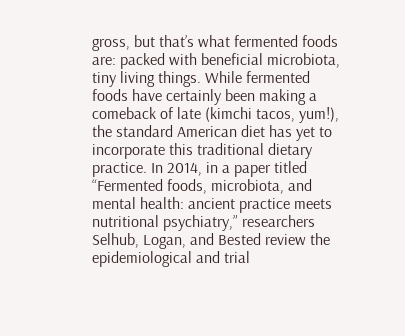gross, but that’s what fermented foods are: packed with beneficial microbiota, tiny living things. While fermented foods have certainly been making a comeback of late (kimchi tacos, yum!), the standard American diet has yet to incorporate this traditional dietary practice. In 2014, in a paper titled “Fermented foods, microbiota, and mental health: ancient practice meets nutritional psychiatry,” researchers Selhub, Logan, and Bested review the epidemiological and trial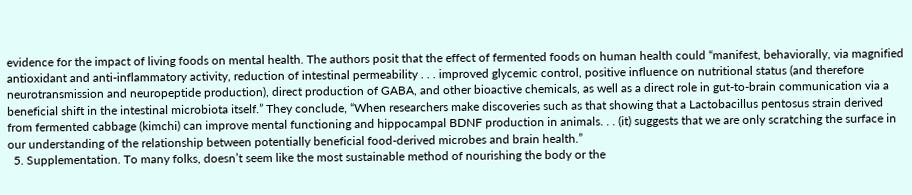evidence for the impact of living foods on mental health. The authors posit that the effect of fermented foods on human health could “manifest, behaviorally, via magnified antioxidant and anti-inflammatory activity, reduction of intestinal permeability . . . improved glycemic control, positive influence on nutritional status (and therefore neurotransmission and neuropeptide production), direct production of GABA, and other bioactive chemicals, as well as a direct role in gut-to-brain communication via a beneficial shift in the intestinal microbiota itself.” They conclude, “When researchers make discoveries such as that showing that a Lactobacillus pentosus strain derived from fermented cabbage (kimchi) can improve mental functioning and hippocampal BDNF production in animals. . . (it) suggests that we are only scratching the surface in our understanding of the relationship between potentially beneficial food-derived microbes and brain health.”
  5. Supplementation. To many folks, doesn’t seem like the most sustainable method of nourishing the body or the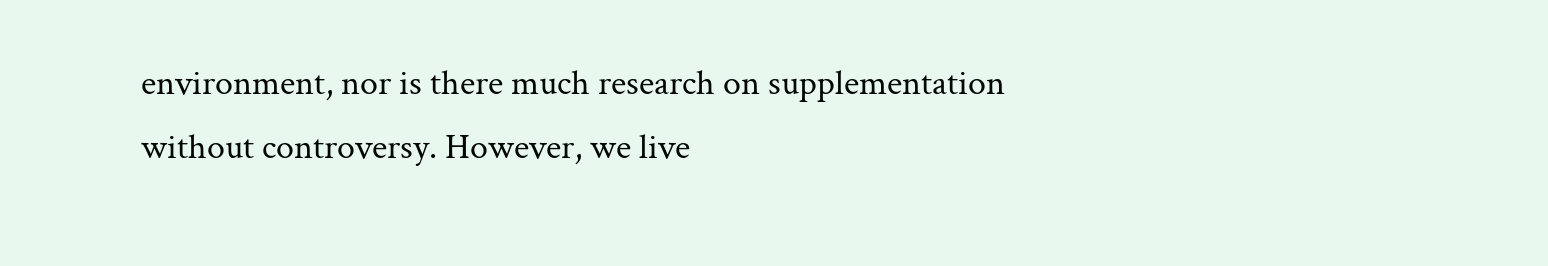environment, nor is there much research on supplementation without controversy. However, we live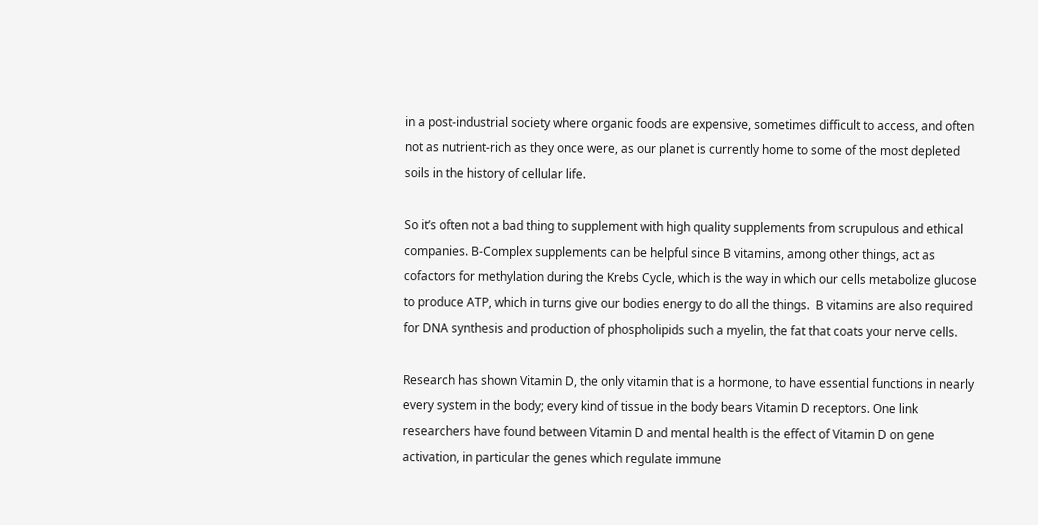in a post-industrial society where organic foods are expensive, sometimes difficult to access, and often not as nutrient-rich as they once were, as our planet is currently home to some of the most depleted soils in the history of cellular life.

So it’s often not a bad thing to supplement with high quality supplements from scrupulous and ethical companies. B-Complex supplements can be helpful since B vitamins, among other things, act as cofactors for methylation during the Krebs Cycle, which is the way in which our cells metabolize glucose to produce ATP, which in turns give our bodies energy to do all the things.  B vitamins are also required for DNA synthesis and production of phospholipids such a myelin, the fat that coats your nerve cells.

Research has shown Vitamin D, the only vitamin that is a hormone, to have essential functions in nearly every system in the body; every kind of tissue in the body bears Vitamin D receptors. One link researchers have found between Vitamin D and mental health is the effect of Vitamin D on gene activation, in particular the genes which regulate immune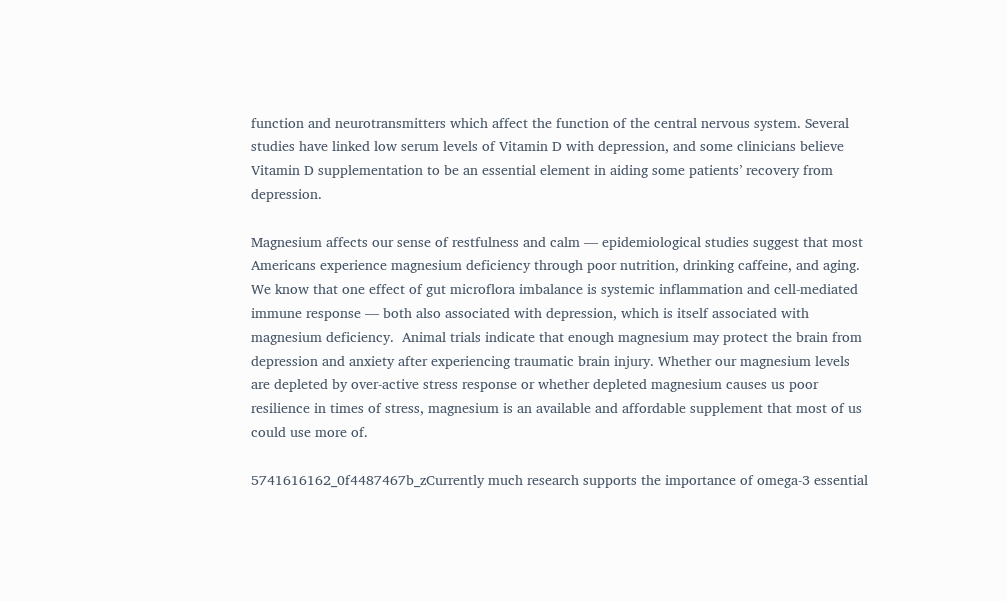function and neurotransmitters which affect the function of the central nervous system. Several studies have linked low serum levels of Vitamin D with depression, and some clinicians believe Vitamin D supplementation to be an essential element in aiding some patients’ recovery from depression.

Magnesium affects our sense of restfulness and calm — epidemiological studies suggest that most Americans experience magnesium deficiency through poor nutrition, drinking caffeine, and aging. We know that one effect of gut microflora imbalance is systemic inflammation and cell-mediated immune response — both also associated with depression, which is itself associated with magnesium deficiency.  Animal trials indicate that enough magnesium may protect the brain from depression and anxiety after experiencing traumatic brain injury. Whether our magnesium levels are depleted by over-active stress response or whether depleted magnesium causes us poor resilience in times of stress, magnesium is an available and affordable supplement that most of us could use more of.

5741616162_0f4487467b_zCurrently much research supports the importance of omega-3 essential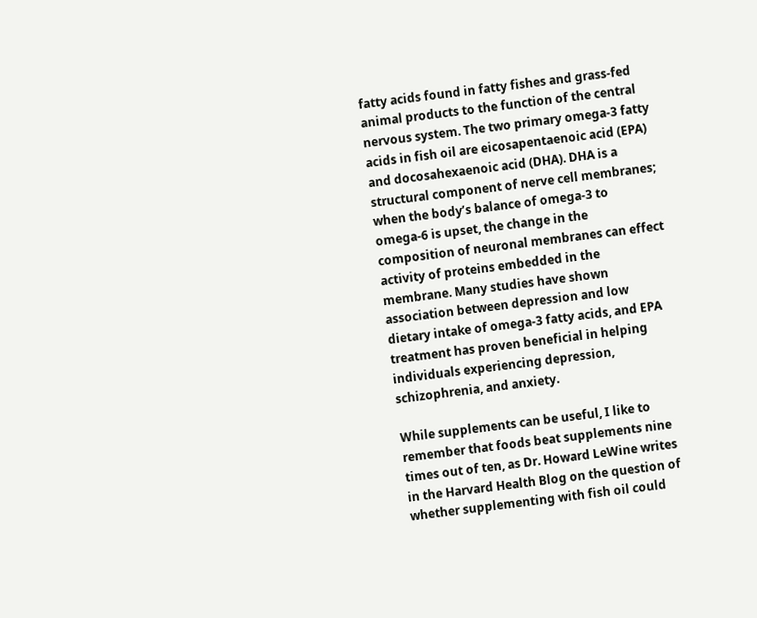fatty acids found in fatty fishes and grass-fed animal products to the function of the central nervous system. The two primary omega-3 fatty acids in fish oil are eicosapentaenoic acid (EPA) and docosahexaenoic acid (DHA). DHA is a structural component of nerve cell membranes; when the body’s balance of omega-3 to omega-6 is upset, the change in the composition of neuronal membranes can effect activity of proteins embedded in the membrane. Many studies have shown association between depression and low dietary intake of omega-3 fatty acids, and EPA treatment has proven beneficial in helping individuals experiencing depression, schizophrenia, and anxiety.

While supplements can be useful, I like to remember that foods beat supplements nine times out of ten, as Dr. Howard LeWine writes in the Harvard Health Blog on the question of whether supplementing with fish oil could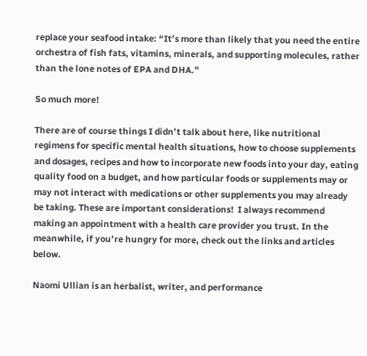replace your seafood intake: “It’s more than likely that you need the entire orchestra of fish fats, vitamins, minerals, and supporting molecules, rather than the lone notes of EPA and DHA.”

So much more!

There are of course things I didn’t talk about here, like nutritional regimens for specific mental health situations, how to choose supplements and dosages, recipes and how to incorporate new foods into your day, eating quality food on a budget, and how particular foods or supplements may or may not interact with medications or other supplements you may already be taking. These are important considerations!  I always recommend making an appointment with a health care provider you trust. In the meanwhile, if you’re hungry for more, check out the links and articles below.

Naomi Ullian is an herbalist, writer, and performance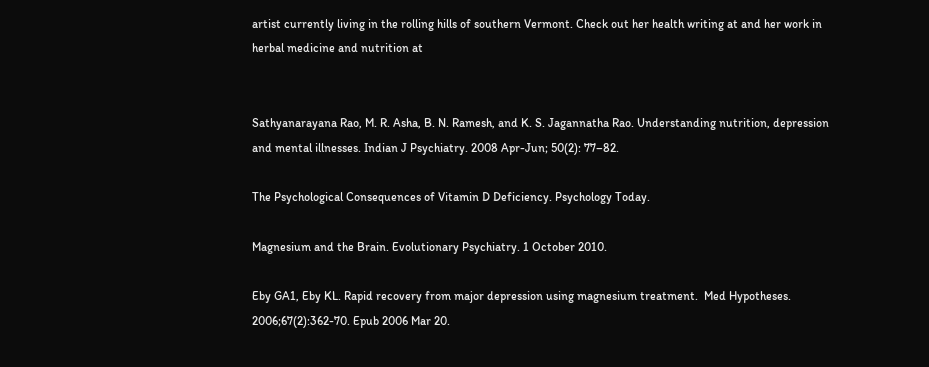artist currently living in the rolling hills of southern Vermont. Check out her health writing at and her work in herbal medicine and nutrition at


Sathyanarayana Rao, M. R. Asha, B. N. Ramesh, and K. S. Jagannatha Rao. Understanding nutrition, depression and mental illnesses. Indian J Psychiatry. 2008 Apr-Jun; 50(2): 77–82.

The Psychological Consequences of Vitamin D Deficiency. Psychology Today.

Magnesium and the Brain. Evolutionary Psychiatry. 1 October 2010.

Eby GA1, Eby KL. Rapid recovery from major depression using magnesium treatment.  Med Hypotheses. 2006;67(2):362-70. Epub 2006 Mar 20.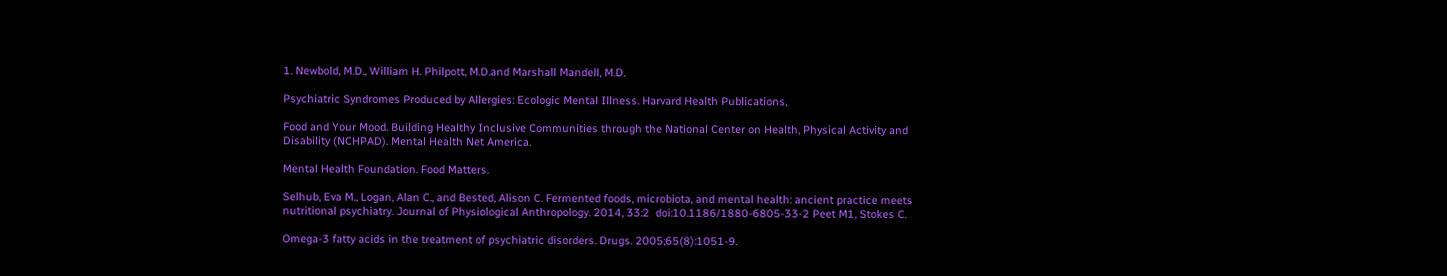1. Newbold, M.D., William H. Philpott, M.D.and Marshall Mandell, M.D.

Psychiatric Syndromes Produced by Allergies: Ecologic Mental Illness. Harvard Health Publications,

Food and Your Mood. Building Healthy Inclusive Communities through the National Center on Health, Physical Activity and Disability (NCHPAD). Mental Health Net America.

Mental Health Foundation. Food Matters.

Selhub, Eva M., Logan, Alan C., and Bested, Alison C. Fermented foods, microbiota, and mental health: ancient practice meets nutritional psychiatry. Journal of Physiological Anthropology. 2014, 33:2  doi:10.1186/1880-6805-33-2 Peet M1, Stokes C.

Omega-3 fatty acids in the treatment of psychiatric disorders. Drugs. 2005;65(8):1051-9.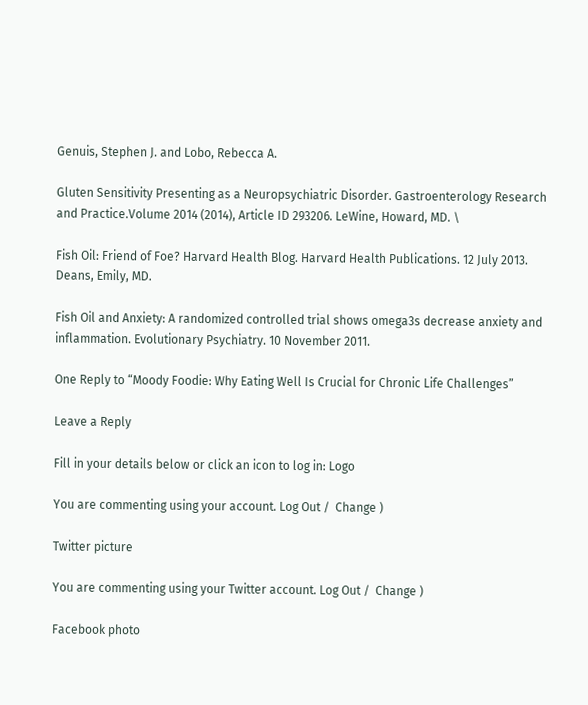Genuis, Stephen J. and Lobo, Rebecca A.

Gluten Sensitivity Presenting as a Neuropsychiatric Disorder. Gastroenterology Research and Practice.Volume 2014 (2014), Article ID 293206. LeWine, Howard, MD. \

Fish Oil: Friend of Foe? Harvard Health Blog. Harvard Health Publications. 12 July 2013. Deans, Emily, MD.

Fish Oil and Anxiety: A randomized controlled trial shows omega3s decrease anxiety and inflammation. Evolutionary Psychiatry. 10 November 2011.

One Reply to “Moody Foodie: Why Eating Well Is Crucial for Chronic Life Challenges”

Leave a Reply

Fill in your details below or click an icon to log in: Logo

You are commenting using your account. Log Out /  Change )

Twitter picture

You are commenting using your Twitter account. Log Out /  Change )

Facebook photo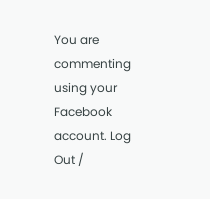You are commenting using your Facebook account. Log Out /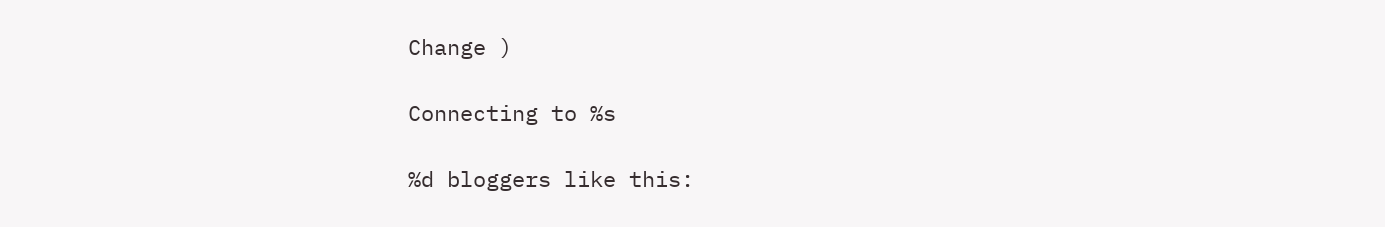Change )

Connecting to %s

%d bloggers like this: